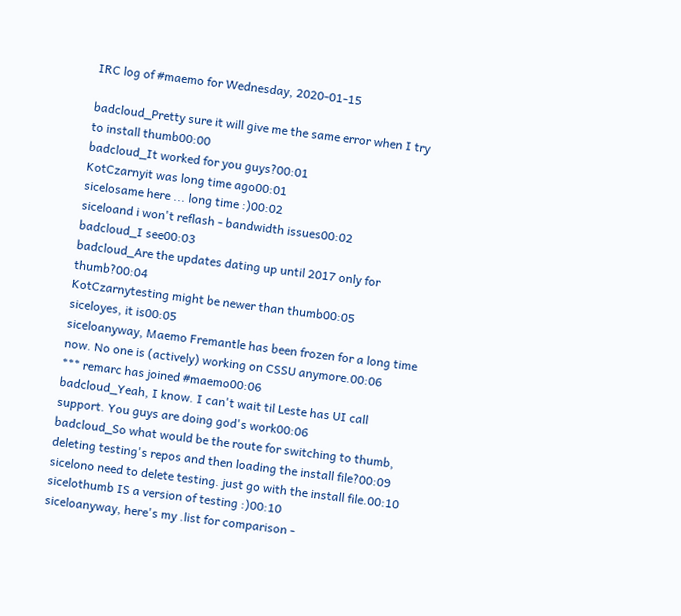IRC log of #maemo for Wednesday, 2020-01-15

badcloud_Pretty sure it will give me the same error when I try to install thumb00:00
badcloud_It worked for you guys?00:01
KotCzarnyit was long time ago00:01
sicelosame here ... long time :)00:02
siceloand i won't reflash - bandwidth issues00:02
badcloud_I see00:03
badcloud_Are the updates dating up until 2017 only for thumb?00:04
KotCzarnytesting might be newer than thumb00:05
siceloyes, it is00:05
siceloanyway, Maemo Fremantle has been frozen for a long time now. No one is (actively) working on CSSU anymore.00:06
*** remarc has joined #maemo00:06
badcloud_Yeah, I know. I can't wait til Leste has UI call support. You guys are doing god's work00:06
badcloud_So what would be the route for switching to thumb, deleting testing's repos and then loading the install file?00:09
sicelono need to delete testing. just go with the install file.00:10
sicelothumb IS a version of testing :)00:10
siceloanyway, here's my .list for comparison -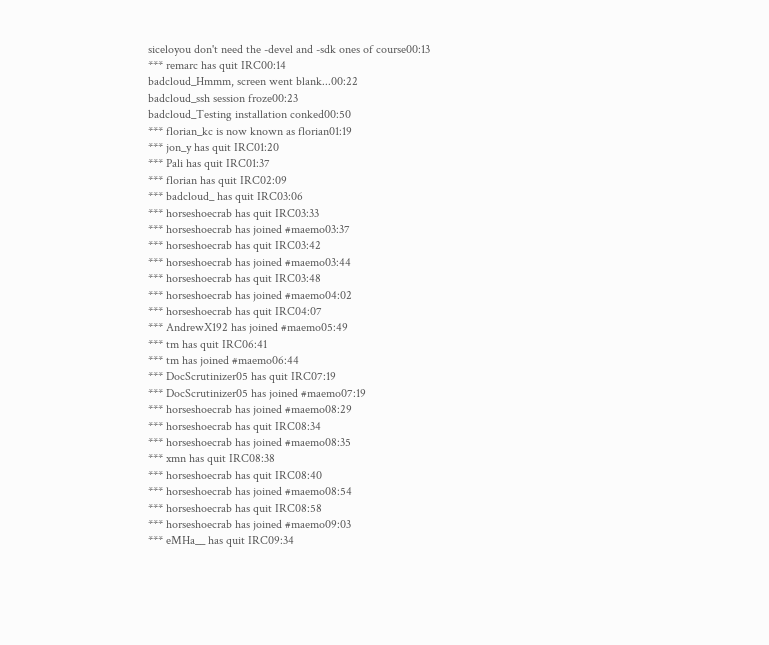siceloyou don't need the -devel and -sdk ones of course00:13
*** remarc has quit IRC00:14
badcloud_Hmmm, screen went blank...00:22
badcloud_ssh session froze00:23
badcloud_Testing installation conked00:50
*** florian_kc is now known as florian01:19
*** jon_y has quit IRC01:20
*** Pali has quit IRC01:37
*** florian has quit IRC02:09
*** badcloud_ has quit IRC03:06
*** horseshoecrab has quit IRC03:33
*** horseshoecrab has joined #maemo03:37
*** horseshoecrab has quit IRC03:42
*** horseshoecrab has joined #maemo03:44
*** horseshoecrab has quit IRC03:48
*** horseshoecrab has joined #maemo04:02
*** horseshoecrab has quit IRC04:07
*** AndrewX192 has joined #maemo05:49
*** tm has quit IRC06:41
*** tm has joined #maemo06:44
*** DocScrutinizer05 has quit IRC07:19
*** DocScrutinizer05 has joined #maemo07:19
*** horseshoecrab has joined #maemo08:29
*** horseshoecrab has quit IRC08:34
*** horseshoecrab has joined #maemo08:35
*** xmn has quit IRC08:38
*** horseshoecrab has quit IRC08:40
*** horseshoecrab has joined #maemo08:54
*** horseshoecrab has quit IRC08:58
*** horseshoecrab has joined #maemo09:03
*** eMHa__ has quit IRC09:34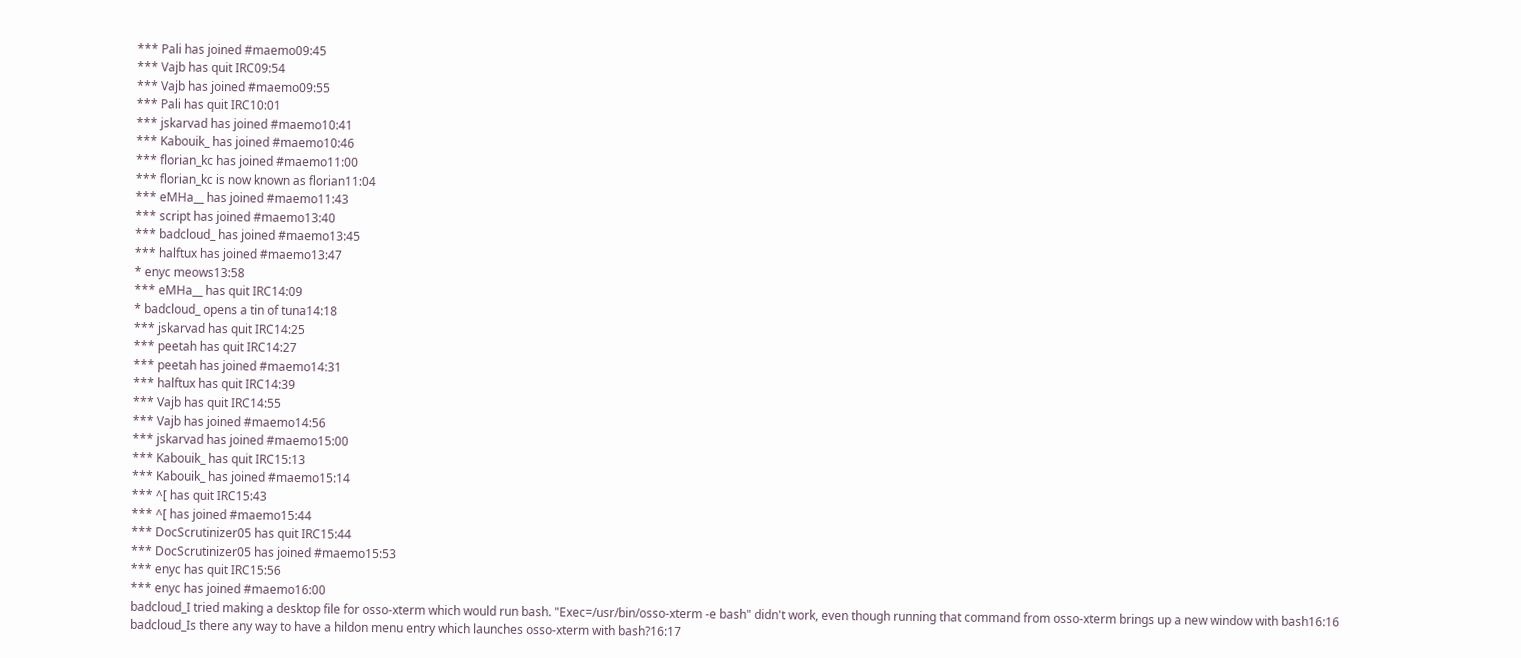*** Pali has joined #maemo09:45
*** Vajb has quit IRC09:54
*** Vajb has joined #maemo09:55
*** Pali has quit IRC10:01
*** jskarvad has joined #maemo10:41
*** Kabouik_ has joined #maemo10:46
*** florian_kc has joined #maemo11:00
*** florian_kc is now known as florian11:04
*** eMHa__ has joined #maemo11:43
*** script has joined #maemo13:40
*** badcloud_ has joined #maemo13:45
*** halftux has joined #maemo13:47
* enyc meows13:58
*** eMHa__ has quit IRC14:09
* badcloud_ opens a tin of tuna14:18
*** jskarvad has quit IRC14:25
*** peetah has quit IRC14:27
*** peetah has joined #maemo14:31
*** halftux has quit IRC14:39
*** Vajb has quit IRC14:55
*** Vajb has joined #maemo14:56
*** jskarvad has joined #maemo15:00
*** Kabouik_ has quit IRC15:13
*** Kabouik_ has joined #maemo15:14
*** ^[ has quit IRC15:43
*** ^[ has joined #maemo15:44
*** DocScrutinizer05 has quit IRC15:44
*** DocScrutinizer05 has joined #maemo15:53
*** enyc has quit IRC15:56
*** enyc has joined #maemo16:00
badcloud_I tried making a desktop file for osso-xterm which would run bash. "Exec=/usr/bin/osso-xterm -e bash" didn't work, even though running that command from osso-xterm brings up a new window with bash16:16
badcloud_Is there any way to have a hildon menu entry which launches osso-xterm with bash?16:17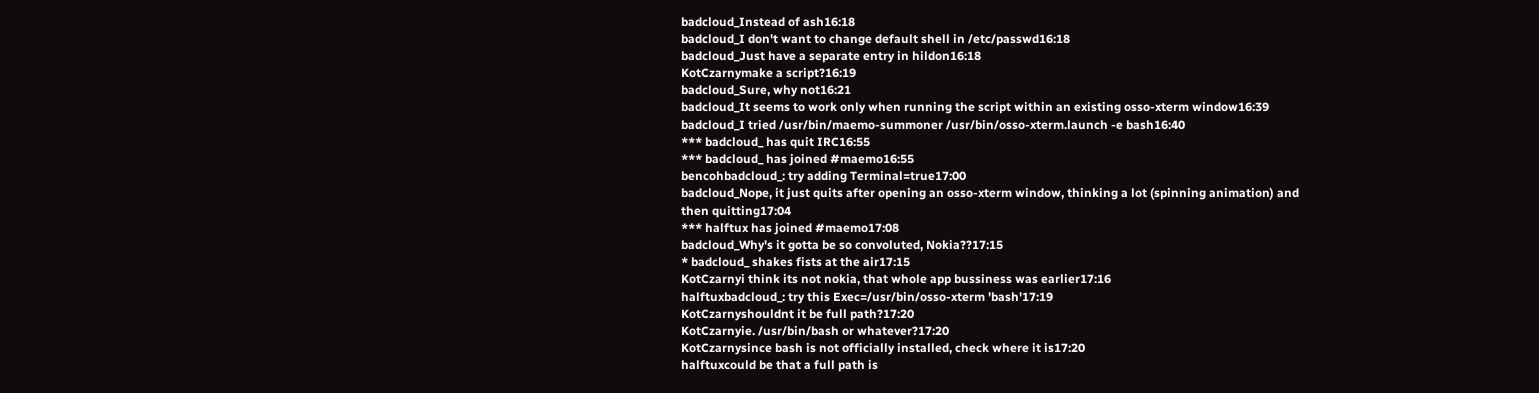badcloud_Instead of ash16:18
badcloud_I don't want to change default shell in /etc/passwd16:18
badcloud_Just have a separate entry in hildon16:18
KotCzarnymake a script?16:19
badcloud_Sure, why not16:21
badcloud_It seems to work only when running the script within an existing osso-xterm window16:39
badcloud_I tried /usr/bin/maemo-summoner /usr/bin/osso-xterm.launch -e bash16:40
*** badcloud_ has quit IRC16:55
*** badcloud_ has joined #maemo16:55
bencohbadcloud_: try adding Terminal=true17:00
badcloud_Nope, it just quits after opening an osso-xterm window, thinking a lot (spinning animation) and then quitting17:04
*** halftux has joined #maemo17:08
badcloud_Why's it gotta be so convoluted, Nokia??17:15
* badcloud_ shakes fists at the air17:15
KotCzarnyi think its not nokia, that whole app bussiness was earlier17:16
halftuxbadcloud_: try this Exec=/usr/bin/osso-xterm 'bash'17:19
KotCzarnyshouldnt it be full path?17:20
KotCzarnyie. /usr/bin/bash or whatever?17:20
KotCzarnysince bash is not officially installed, check where it is17:20
halftuxcould be that a full path is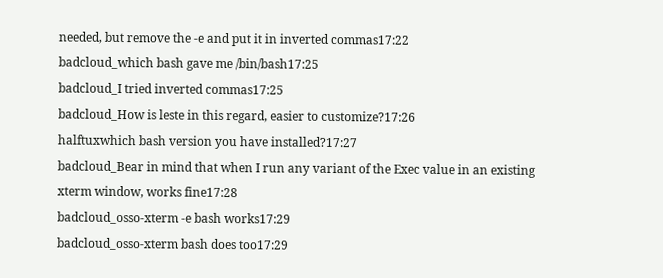needed, but remove the -e and put it in inverted commas17:22
badcloud_which bash gave me /bin/bash17:25
badcloud_I tried inverted commas17:25
badcloud_How is leste in this regard, easier to customize?17:26
halftuxwhich bash version you have installed?17:27
badcloud_Bear in mind that when I run any variant of the Exec value in an existing xterm window, works fine17:28
badcloud_osso-xterm -e bash works17:29
badcloud_osso-xterm bash does too17:29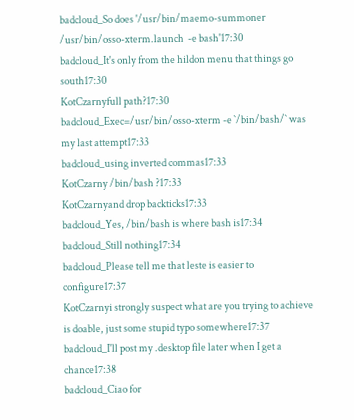badcloud_So does '/usr/bin/maemo-summoner /usr/bin/osso-xterm.launch  -e bash'17:30
badcloud_It's only from the hildon menu that things go south17:30
KotCzarnyfull path?17:30
badcloud_Exec=/usr/bin/osso-xterm -e `/bin/bash/` was my last attempt17:33
badcloud_using inverted commas17:33
KotCzarny /bin/bash ?17:33
KotCzarnyand drop backticks17:33
badcloud_Yes, /bin/bash is where bash is17:34
badcloud_Still nothing17:34
badcloud_Please tell me that leste is easier to configure17:37
KotCzarnyi strongly suspect what are you trying to achieve is doable, just some stupid typo somewhere17:37
badcloud_I'll post my .desktop file later when I get a chance17:38
badcloud_Ciao for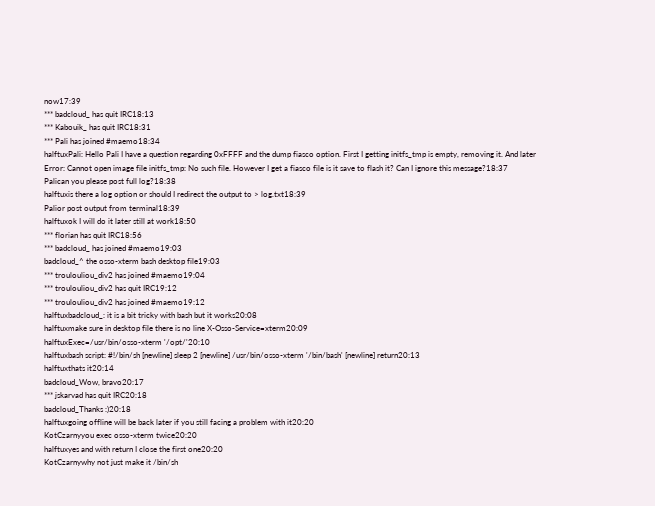now17:39
*** badcloud_ has quit IRC18:13
*** Kabouik_ has quit IRC18:31
*** Pali has joined #maemo18:34
halftuxPali: Hello Pali I have a question regarding 0xFFFF and the dump fiasco option. First I getting initfs_tmp is empty, removing it. And later Error: Cannot open image file initfs_tmp: No such file. However I get a fiasco file is it save to flash it? Can I ignore this message?18:37
Palican you please post full log?18:38
halftuxis there a log option or should I redirect the output to > log.txt18:39
Palior post output from terminal18:39
halftuxok I will do it later still at work18:50
*** florian has quit IRC18:56
*** badcloud_ has joined #maemo19:03
badcloud_^ the osso-xterm bash desktop file19:03
*** troulouliou_div2 has joined #maemo19:04
*** troulouliou_div2 has quit IRC19:12
*** troulouliou_div2 has joined #maemo19:12
halftuxbadcloud_: it is a bit tricky with bash but it works20:08
halftuxmake sure in desktop file there is no line X-Osso-Service=xterm20:09
halftuxExec=/usr/bin/osso-xterm '/opt/'20:10
halftuxbash script: #!/bin/sh [newline] sleep 2 [newline] /usr/bin/osso-xterm '/bin/bash' [newline] return20:13
halftuxthats it20:14
badcloud_Wow, bravo20:17
*** jskarvad has quit IRC20:18
badcloud_Thanks :)20:18
halftuxgoing offline will be back later if you still facing a problem with it20:20
KotCzarnyyou exec osso-xterm twice20:20
halftuxyes and with return I close the first one20:20
KotCzarnywhy not just make it /bin/sh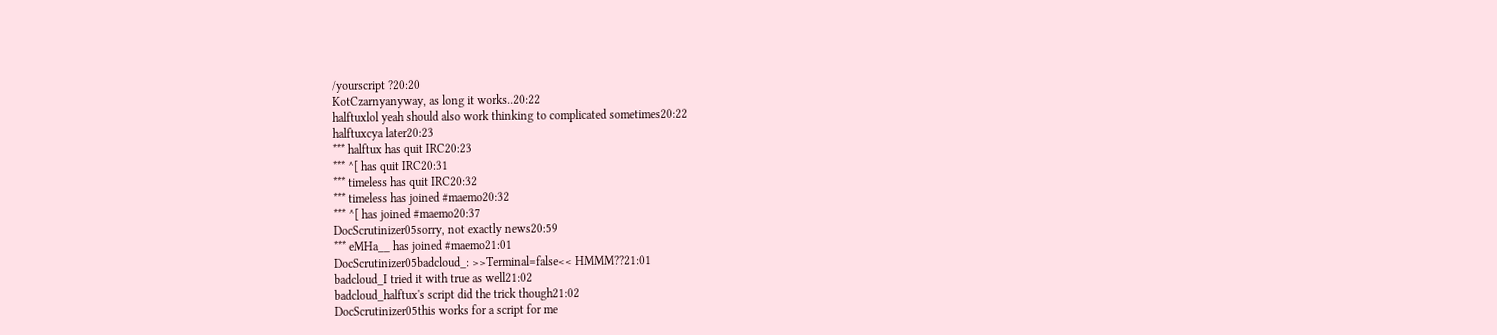/yourscript ?20:20
KotCzarnyanyway, as long it works..20:22
halftuxlol yeah should also work thinking to complicated sometimes20:22
halftuxcya later20:23
*** halftux has quit IRC20:23
*** ^[ has quit IRC20:31
*** timeless has quit IRC20:32
*** timeless has joined #maemo20:32
*** ^[ has joined #maemo20:37
DocScrutinizer05sorry, not exactly news20:59
*** eMHa__ has joined #maemo21:01
DocScrutinizer05badcloud_: >>Terminal=false<< HMMM??21:01
badcloud_I tried it with true as well21:02
badcloud_halftux's script did the trick though21:02
DocScrutinizer05this works for a script for me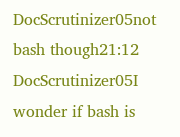DocScrutinizer05not bash though21:12
DocScrutinizer05I wonder if bash is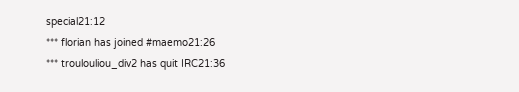special21:12
*** florian has joined #maemo21:26
*** troulouliou_div2 has quit IRC21:36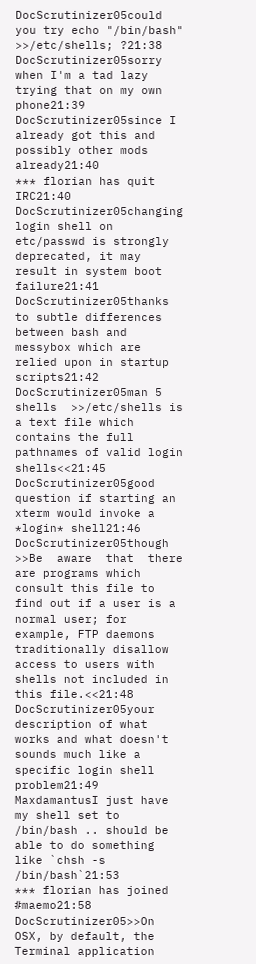DocScrutinizer05could you try echo "/bin/bash" >>/etc/shells; ?21:38
DocScrutinizer05sorry when I'm a tad lazy trying that on my own phone21:39
DocScrutinizer05since I already got this and possibly other mods already21:40
*** florian has quit IRC21:40
DocScrutinizer05changing login shell on etc/passwd is strongly deprecated, it may result in system boot failure21:41
DocScrutinizer05thanks to subtle differences between bash and messybox which are relied upon in startup scripts21:42
DocScrutinizer05man 5 shells  >>/etc/shells is a text file which contains the full pathnames of valid login shells<<21:45
DocScrutinizer05good question if starting an xterm would invoke a *login* shell21:46
DocScrutinizer05though  >>Be  aware  that  there are programs which consult this file to find out if a user is a normal user; for example, FTP daemons traditionally disallow access to users with shells not included in this file.<<21:48
DocScrutinizer05your description of what works and what doesn't sounds much like a specific login shell problem21:49
MaxdamantusI just have my shell set to /bin/bash .. should be able to do something like `chsh -s /bin/bash`21:53
*** florian has joined #maemo21:58
DocScrutinizer05>>On OSX, by default, the Terminal application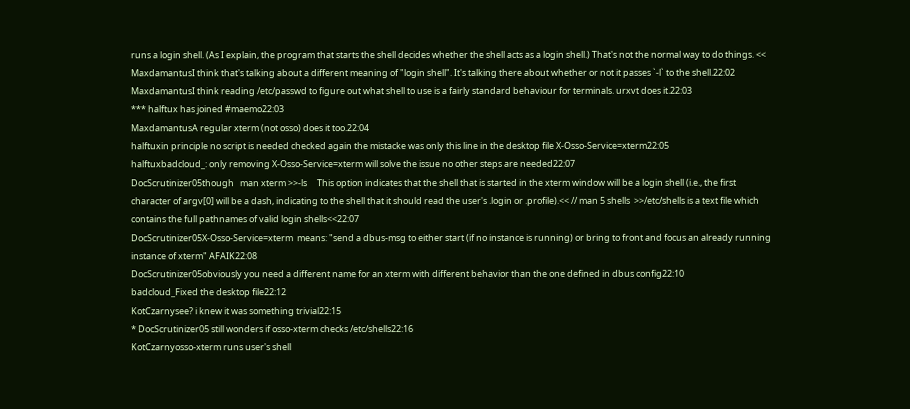runs a login shell. (As I explain, the program that starts the shell decides whether the shell acts as a login shell.) That's not the normal way to do things. <<
MaxdamantusI think that's talking about a different meaning of "login shell". It's talking there about whether or not it passes `-l` to the shell.22:02
MaxdamantusI think reading /etc/passwd to figure out what shell to use is a fairly standard behaviour for terminals. urxvt does it.22:03
*** halftux has joined #maemo22:03
MaxdamantusA regular xterm (not osso) does it too.22:04
halftuxin principle no script is needed checked again the mistacke was only this line in the desktop file X-Osso-Service=xterm22:05
halftuxbadcloud_: only removing X-Osso-Service=xterm will solve the issue no other steps are needed22:07
DocScrutinizer05though   man xterm >>-ls     This option indicates that the shell that is started in the xterm window will be a login shell (i.e., the first character of argv[0] will be a dash, indicating to the shell that it should read the user's .login or .profile).<< // man 5 shells  >>/etc/shells is a text file which contains the full pathnames of valid login shells<<22:07
DocScrutinizer05X-Osso-Service=xterm  means: "send a dbus-msg to either start (if no instance is running) or bring to front and focus an already running instance of xterm" AFAIK22:08
DocScrutinizer05obviously you need a different name for an xterm with different behavior than the one defined in dbus config22:10
badcloud_Fixed the desktop file22:12
KotCzarnysee? i knew it was something trivial22:15
* DocScrutinizer05 still wonders if osso-xterm checks /etc/shells22:16
KotCzarnyosso-xterm runs user's shell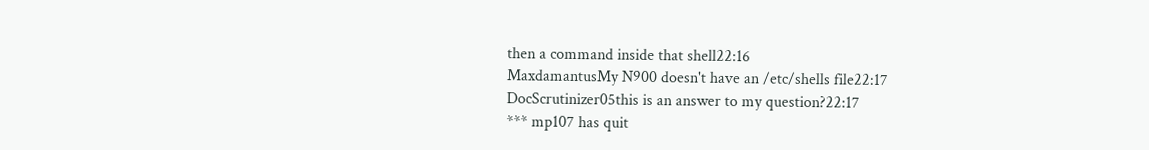then a command inside that shell22:16
MaxdamantusMy N900 doesn't have an /etc/shells file22:17
DocScrutinizer05this is an answer to my question?22:17
*** mp107 has quit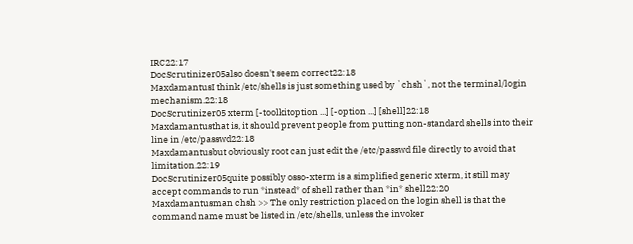IRC22:17
DocScrutinizer05also doesn't seem correct22:18
MaxdamantusI think /etc/shells is just something used by `chsh`, not the terminal/login mechanism.22:18
DocScrutinizer05 xterm [-toolkitoption ...] [-option ...] [shell]22:18
Maxdamantusthat is, it should prevent people from putting non-standard shells into their line in /etc/passwd22:18
Maxdamantusbut obviously root can just edit the /etc/passwd file directly to avoid that limitation.22:19
DocScrutinizer05quite possibly osso-xterm is a simplified generic xterm, it still may accept commands to run *instead* of shell rather than *in* shell22:20
Maxdamantusman chsh >> The only restriction placed on the login shell is that the command name must be listed in /etc/shells, unless the invoker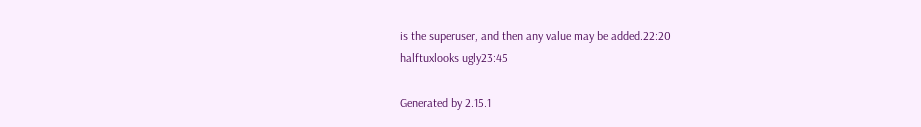is the superuser, and then any value may be added.22:20
halftuxlooks ugly23:45

Generated by 2.15.1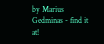by Marius Gedminas - find it at!